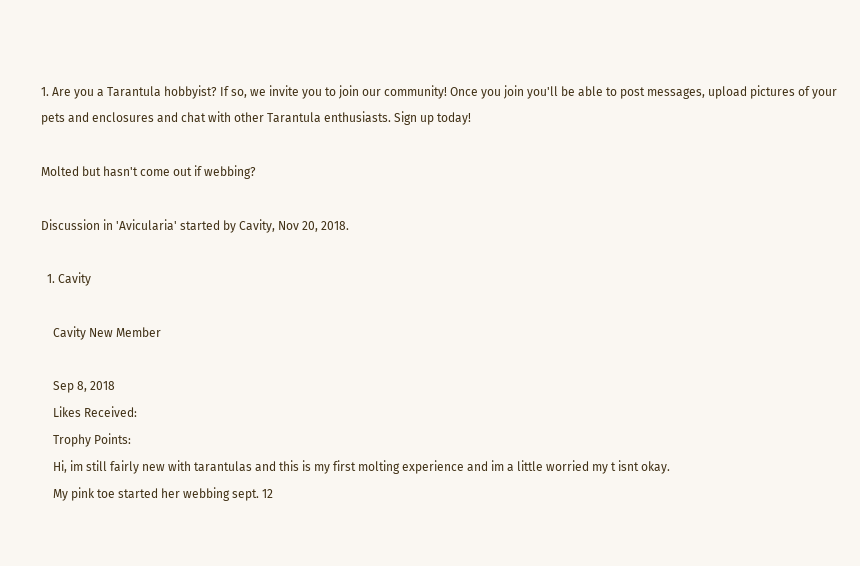1. Are you a Tarantula hobbyist? If so, we invite you to join our community! Once you join you'll be able to post messages, upload pictures of your pets and enclosures and chat with other Tarantula enthusiasts. Sign up today!

Molted but hasn't come out if webbing?

Discussion in 'Avicularia' started by Cavity, Nov 20, 2018.

  1. Cavity

    Cavity New Member

    Sep 8, 2018
    Likes Received:
    Trophy Points:
    Hi, im still fairly new with tarantulas and this is my first molting experience and im a little worried my t isnt okay.
    My pink toe started her webbing sept. 12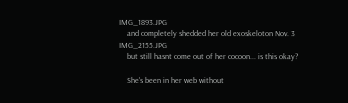IMG_1893.JPG
    and completely shedded her old exoskeloton Nov. 3 IMG_2155.JPG
    but still hasnt come out of her cocoon... is this okay?

    She's been in her web without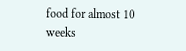food for almost 10 weeks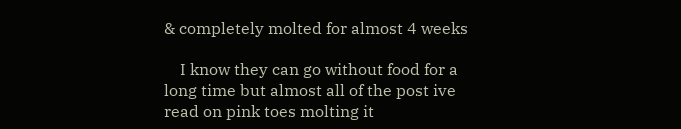& completely molted for almost 4 weeks

    I know they can go without food for a long time but almost all of the post ive read on pink toes molting it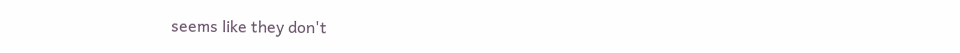seems like they don't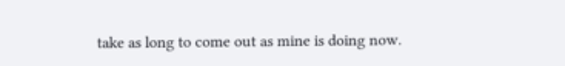take as long to come out as mine is doing now.